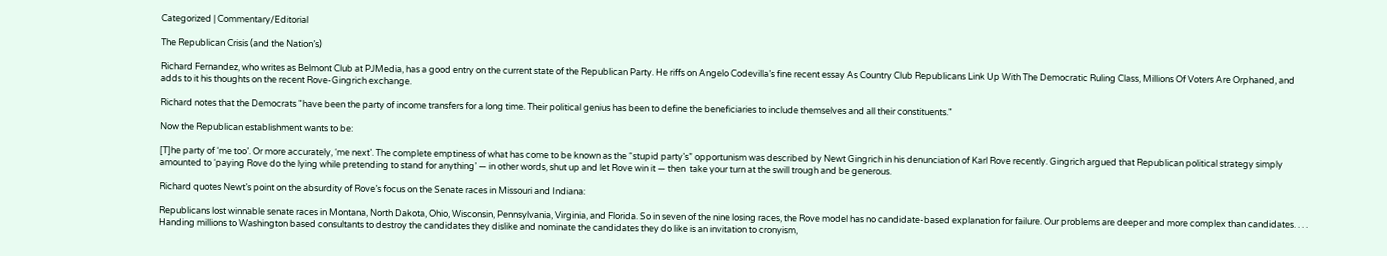Categorized | Commentary/Editorial

The Republican Crisis (and the Nation’s)

Richard Fernandez, who writes as Belmont Club at PJMedia, has a good entry on the current state of the Republican Party. He riffs on Angelo Codevilla’s fine recent essay As Country Club Republicans Link Up With The Democratic Ruling Class, Millions Of Voters Are Orphaned, and adds to it his thoughts on the recent Rove-Gingrich exchange.

Richard notes that the Democrats "have been the party of income transfers for a long time. Their political genius has been to define the beneficiaries to include themselves and all their constituents."

Now the Republican establishment wants to be:

[T]he party of ‘me too’. Or more accurately, ‘me next’. The complete emptiness of what has come to be known as the “stupid party’s” opportunism was described by Newt Gingrich in his denunciation of Karl Rove recently. Gingrich argued that Republican political strategy simply amounted to ‘paying Rove do the lying while pretending to stand for anything’ — in other words, shut up and let Rove win it — then  take your turn at the swill trough and be generous.

Richard quotes Newt’s point on the absurdity of Rove’s focus on the Senate races in Missouri and Indiana:

Republicans lost winnable senate races in Montana, North Dakota, Ohio, Wisconsin, Pennsylvania, Virginia, and Florida. So in seven of the nine losing races, the Rove model has no candidate-based explanation for failure. Our problems are deeper and more complex than candidates. . . . Handing millions to Washington based consultants to destroy the candidates they dislike and nominate the candidates they do like is an invitation to cronyism,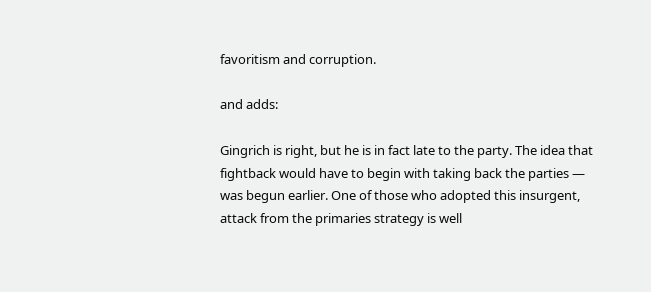favoritism and corruption.

and adds:

Gingrich is right, but he is in fact late to the party. The idea that fightback would have to begin with taking back the parties — was begun earlier. One of those who adopted this insurgent, attack from the primaries strategy is well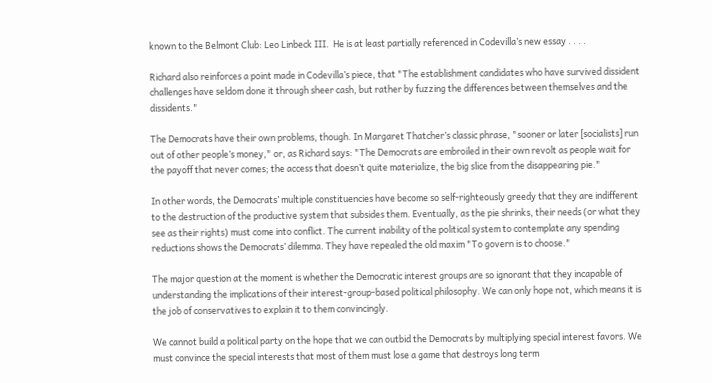known to the Belmont Club: Leo Linbeck III.  He is at least partially referenced in Codevilla’s new essay . . . .

Richard also reinforces a point made in Codevilla’s piece, that "The establishment candidates who have survived dissident challenges have seldom done it through sheer cash, but rather by fuzzing the differences between themselves and the dissidents."

The Democrats have their own problems, though. In Margaret Thatcher’s classic phrase, "sooner or later [socialists] run out of other people’s money," or, as Richard says: "The Democrats are embroiled in their own revolt as people wait for the payoff that never comes; the access that doesn’t quite materialize, the big slice from the disappearing pie."

In other words, the Democrats’ multiple constituencies have become so self-righteously greedy that they are indifferent to the destruction of the productive system that subsides them. Eventually, as the pie shrinks, their needs (or what they see as their rights) must come into conflict. The current inability of the political system to contemplate any spending reductions shows the Democrats’ dilemma. They have repealed the old maxim "To govern is to choose."

The major question at the moment is whether the Democratic interest groups are so ignorant that they incapable of understanding the implications of their interest-group-based political philosophy. We can only hope not, which means it is the job of conservatives to explain it to them convincingly.

We cannot build a political party on the hope that we can outbid the Democrats by multiplying special interest favors. We must convince the special interests that most of them must lose a game that destroys long term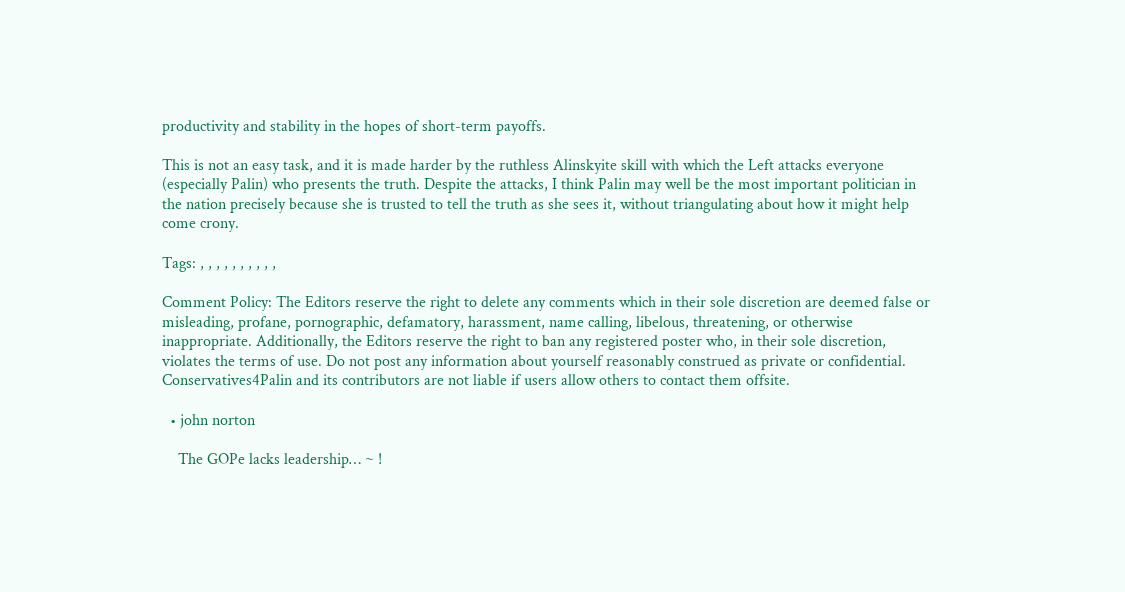productivity and stability in the hopes of short-term payoffs.

This is not an easy task, and it is made harder by the ruthless Alinskyite skill with which the Left attacks everyone (especially Palin) who presents the truth. Despite the attacks, I think Palin may well be the most important politician in the nation precisely because she is trusted to tell the truth as she sees it, without triangulating about how it might help come crony.

Tags: , , , , , , , , , ,

Comment Policy: The Editors reserve the right to delete any comments which in their sole discretion are deemed false or misleading, profane, pornographic, defamatory, harassment, name calling, libelous, threatening, or otherwise inappropriate. Additionally, the Editors reserve the right to ban any registered poster who, in their sole discretion, violates the terms of use. Do not post any information about yourself reasonably construed as private or confidential. Conservatives4Palin and its contributors are not liable if users allow others to contact them offsite.

  • john norton

    The GOPe lacks leadership… ~ !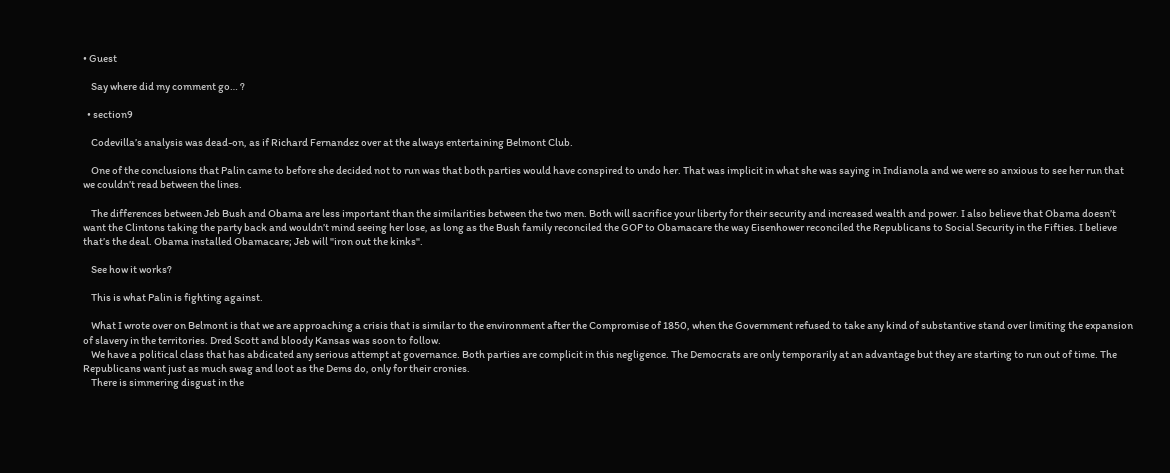• Guest

    Say where did my comment go… ?

  • section9

    Codevilla’s analysis was dead-on, as if Richard Fernandez over at the always entertaining Belmont Club.

    One of the conclusions that Palin came to before she decided not to run was that both parties would have conspired to undo her. That was implicit in what she was saying in Indianola and we were so anxious to see her run that we couldn’t read between the lines.

    The differences between Jeb Bush and Obama are less important than the similarities between the two men. Both will sacrifice your liberty for their security and increased wealth and power. I also believe that Obama doesn’t want the Clintons taking the party back and wouldn’t mind seeing her lose, as long as the Bush family reconciled the GOP to Obamacare the way Eisenhower reconciled the Republicans to Social Security in the Fifties. I believe that’s the deal. Obama installed Obamacare; Jeb will "iron out the kinks".

    See how it works?

    This is what Palin is fighting against.

    What I wrote over on Belmont is that we are approaching a crisis that is similar to the environment after the Compromise of 1850, when the Government refused to take any kind of substantive stand over limiting the expansion of slavery in the territories. Dred Scott and bloody Kansas was soon to follow.
    We have a political class that has abdicated any serious attempt at governance. Both parties are complicit in this negligence. The Democrats are only temporarily at an advantage but they are starting to run out of time. The Republicans want just as much swag and loot as the Dems do, only for their cronies.
    There is simmering disgust in the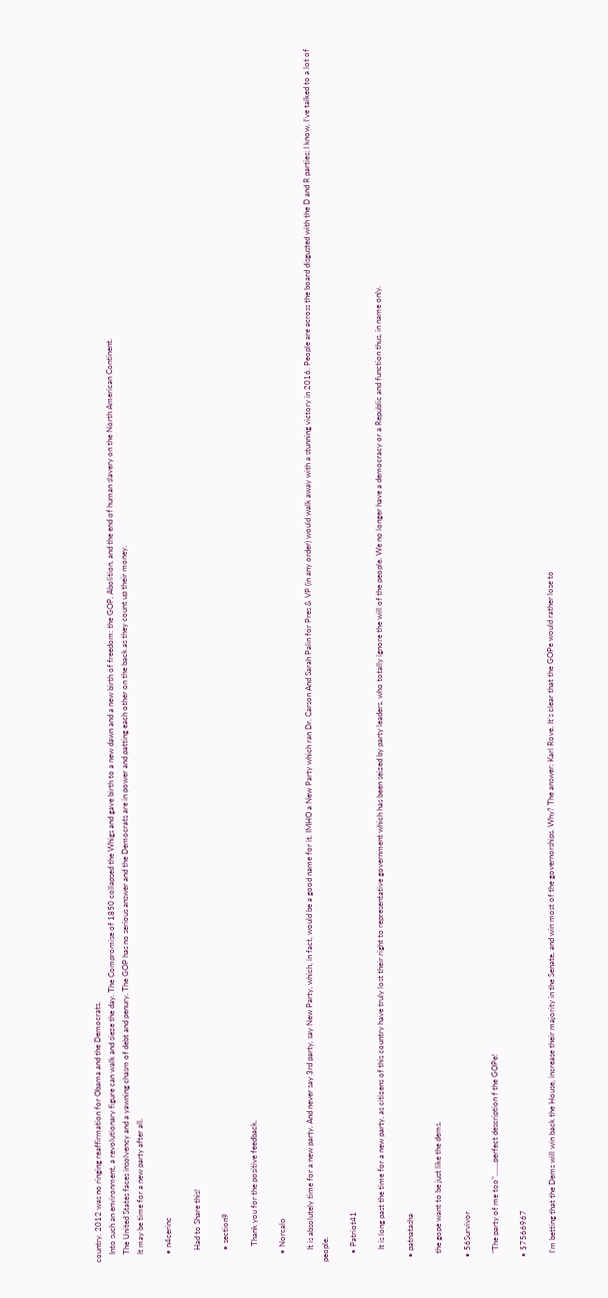country. 2012 was no ringing reaffirmation for Obama and the Democrats.
    Into such an environment, a revolutionary figure can walk and sieze the day. The Compromise of 1850 collapsed the Whigs and gave birth to a new dawn and a new birth of freedom: the GOP, Abolition, and the end of human slavery on the North American Continent.
    The United States faces insolvency and a yawning chasm of debt and penury. The GOP has no serious answer and the Democrats are in power and patting each other on the back as they count up their money.
    It may be time for a new party after all.

    • n4cerinc

      Had to Share this!

      • section9

        Thank you for the positive feedback.

    • Norcalo

      It is absolutely time for a new party. And never say 3rd party, say New Party, which, in fact, would be a good name for it. IMHO a New Party which ran Dr. Carson And Sarah Palin for Pres & VP (in any order) would walk away with a stunning victory in 2016. People are across the board disgusted with the D and R parties; I know, I’ve talked to a lot of people.

    • Patriot41

      It is long past the time for a new party, as citizens of this country have truly lost their right to representative government which has been seized by party leaders, who totally ignore the will of the people. We no longer have a democracy or a Republic and function thus, in name only.

  • patnatasha

    the gope want to be just like the dems.

  • 56Survivor

    "The party of me too"…….perfect description f the GOPe!

  • $7566967

    I’m betting that the Dems will win back the House, increase their majority in the Senate, and win most of the governorships. Why? The answer: Karl Rove. It’s clear that the GOPe would rather lose to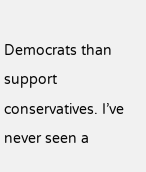Democrats than support conservatives. I’ve never seen a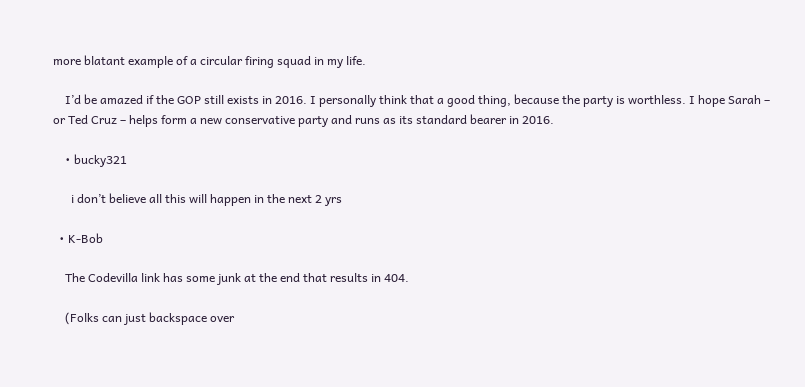more blatant example of a circular firing squad in my life.

    I’d be amazed if the GOP still exists in 2016. I personally think that a good thing, because the party is worthless. I hope Sarah – or Ted Cruz – helps form a new conservative party and runs as its standard bearer in 2016.

    • bucky321

      i don’t believe all this will happen in the next 2 yrs

  • K-Bob

    The Codevilla link has some junk at the end that results in 404.

    (Folks can just backspace over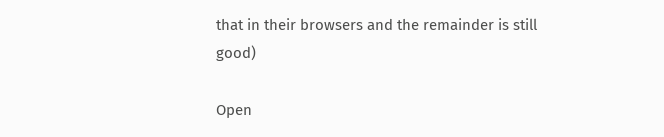that in their browsers and the remainder is still good)

Open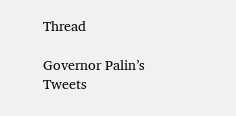Thread

Governor Palin’s Tweets